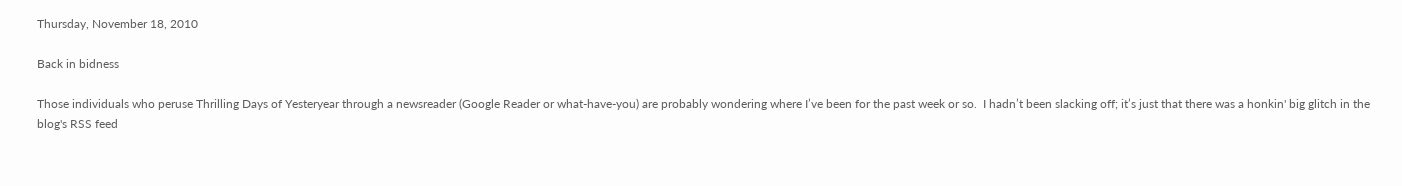Thursday, November 18, 2010

Back in bidness

Those individuals who peruse Thrilling Days of Yesteryear through a newsreader (Google Reader or what-have-you) are probably wondering where I’ve been for the past week or so.  I hadn’t been slacking off; it’s just that there was a honkin' big glitch in the blog's RSS feed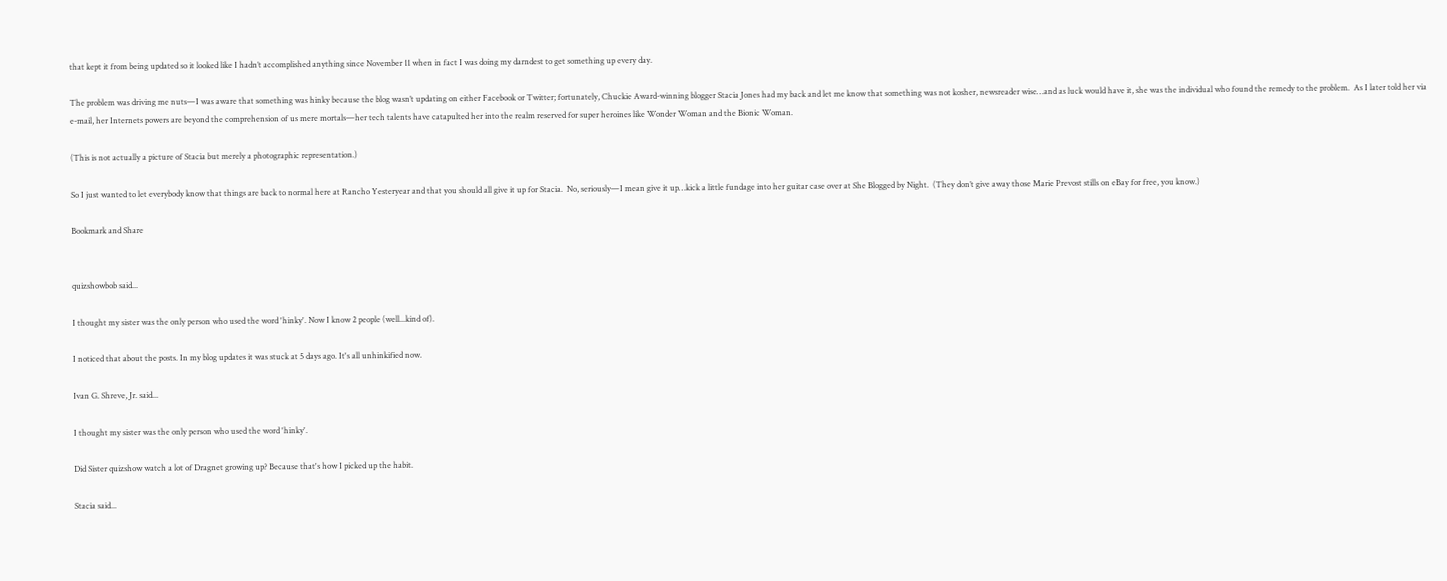that kept it from being updated so it looked like I hadn’t accomplished anything since November 11 when in fact I was doing my darndest to get something up every day.

The problem was driving me nuts—I was aware that something was hinky because the blog wasn’t updating on either Facebook or Twitter; fortunately, Chuckie Award-winning blogger Stacia Jones had my back and let me know that something was not kosher, newsreader wise…and as luck would have it, she was the individual who found the remedy to the problem.  As I later told her via e-mail, her Internets powers are beyond the comprehension of us mere mortals—her tech talents have catapulted her into the realm reserved for super heroines like Wonder Woman and the Bionic Woman.

(This is not actually a picture of Stacia but merely a photographic representation.)

So I just wanted to let everybody know that things are back to normal here at Rancho Yesteryear and that you should all give it up for Stacia.  No, seriously—I mean give it up…kick a little fundage into her guitar case over at She Blogged by Night.  (They don’t give away those Marie Prevost stills on eBay for free, you know.)

Bookmark and Share


quizshowbob said...

I thought my sister was the only person who used the word 'hinky'. Now I know 2 people (well...kind of).

I noticed that about the posts. In my blog updates it was stuck at 5 days ago. It's all unhinkified now.

Ivan G. Shreve, Jr. said...

I thought my sister was the only person who used the word 'hinky'.

Did Sister quizshow watch a lot of Dragnet growing up? Because that's how I picked up the habit.

Stacia said...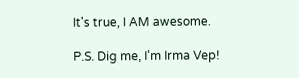It's true, I AM awesome.

P.S. Dig me, I'm Irma Vep!